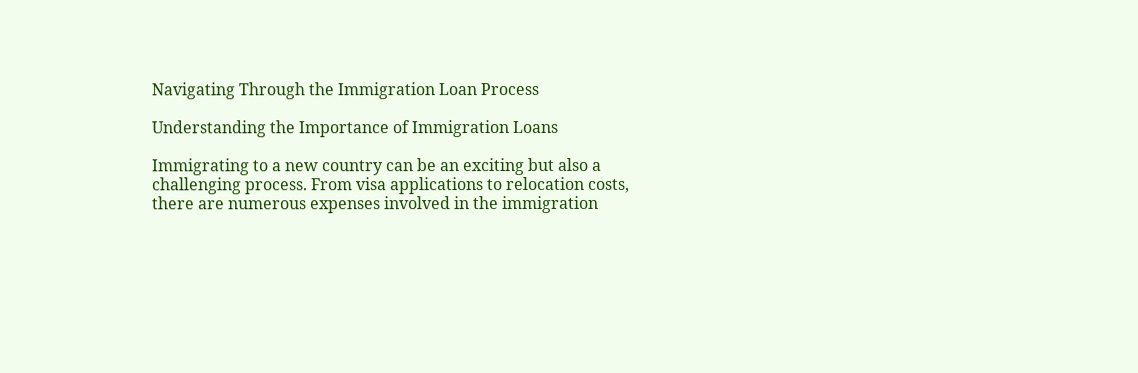Navigating Through the Immigration Loan Process

Understanding the Importance of Immigration Loans

Immigrating to a new country can be an exciting but also a challenging process. From visa applications to relocation costs, there are numerous expenses involved in the immigration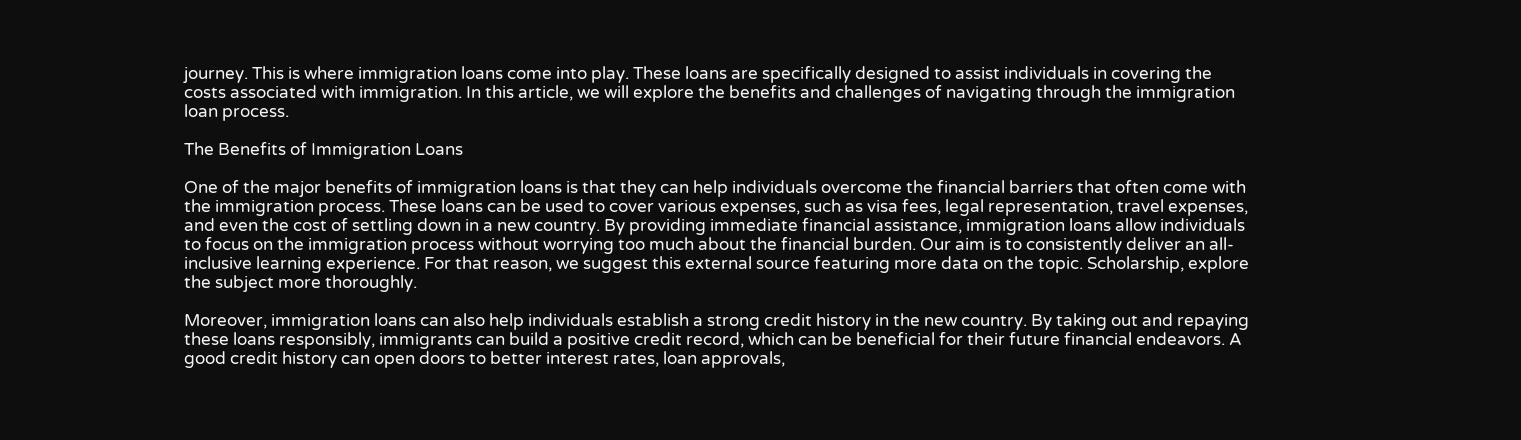journey. This is where immigration loans come into play. These loans are specifically designed to assist individuals in covering the costs associated with immigration. In this article, we will explore the benefits and challenges of navigating through the immigration loan process.

The Benefits of Immigration Loans

One of the major benefits of immigration loans is that they can help individuals overcome the financial barriers that often come with the immigration process. These loans can be used to cover various expenses, such as visa fees, legal representation, travel expenses, and even the cost of settling down in a new country. By providing immediate financial assistance, immigration loans allow individuals to focus on the immigration process without worrying too much about the financial burden. Our aim is to consistently deliver an all-inclusive learning experience. For that reason, we suggest this external source featuring more data on the topic. Scholarship, explore the subject more thoroughly.

Moreover, immigration loans can also help individuals establish a strong credit history in the new country. By taking out and repaying these loans responsibly, immigrants can build a positive credit record, which can be beneficial for their future financial endeavors. A good credit history can open doors to better interest rates, loan approvals,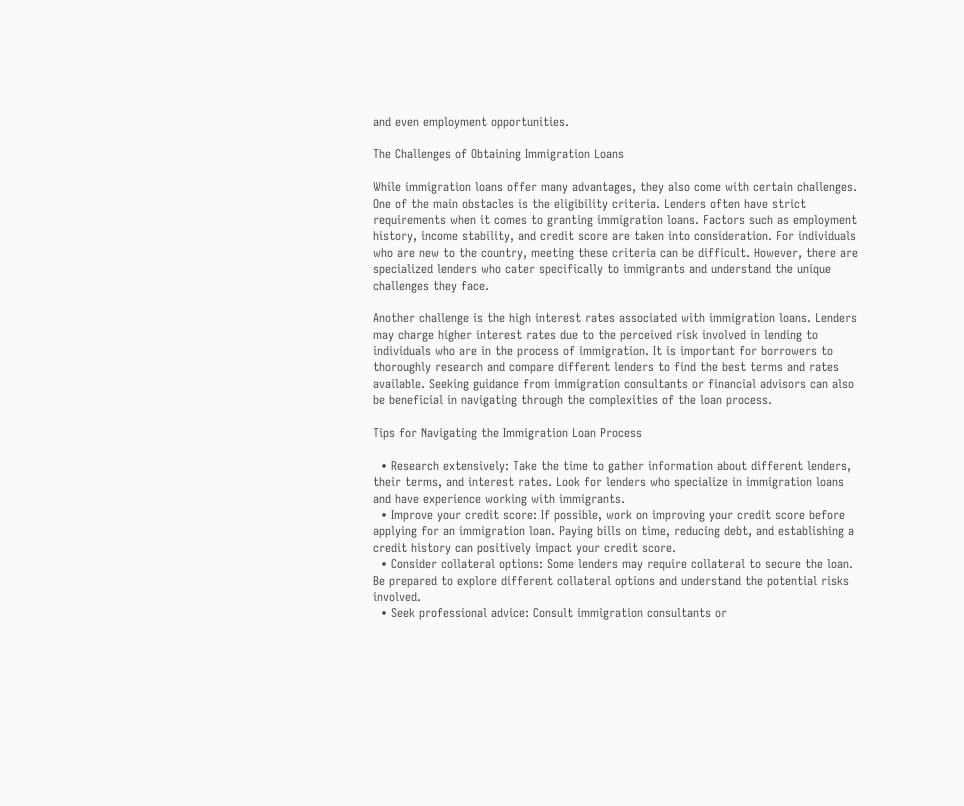and even employment opportunities.

The Challenges of Obtaining Immigration Loans

While immigration loans offer many advantages, they also come with certain challenges. One of the main obstacles is the eligibility criteria. Lenders often have strict requirements when it comes to granting immigration loans. Factors such as employment history, income stability, and credit score are taken into consideration. For individuals who are new to the country, meeting these criteria can be difficult. However, there are specialized lenders who cater specifically to immigrants and understand the unique challenges they face.

Another challenge is the high interest rates associated with immigration loans. Lenders may charge higher interest rates due to the perceived risk involved in lending to individuals who are in the process of immigration. It is important for borrowers to thoroughly research and compare different lenders to find the best terms and rates available. Seeking guidance from immigration consultants or financial advisors can also be beneficial in navigating through the complexities of the loan process.

Tips for Navigating the Immigration Loan Process

  • Research extensively: Take the time to gather information about different lenders, their terms, and interest rates. Look for lenders who specialize in immigration loans and have experience working with immigrants.
  • Improve your credit score: If possible, work on improving your credit score before applying for an immigration loan. Paying bills on time, reducing debt, and establishing a credit history can positively impact your credit score.
  • Consider collateral options: Some lenders may require collateral to secure the loan. Be prepared to explore different collateral options and understand the potential risks involved.
  • Seek professional advice: Consult immigration consultants or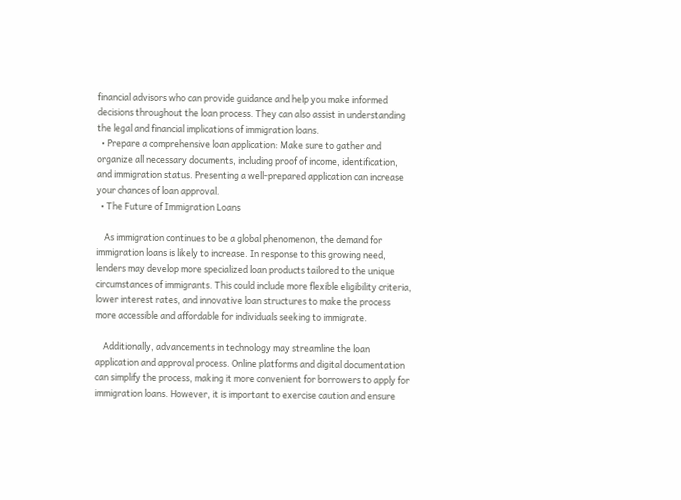financial advisors who can provide guidance and help you make informed decisions throughout the loan process. They can also assist in understanding the legal and financial implications of immigration loans.
  • Prepare a comprehensive loan application: Make sure to gather and organize all necessary documents, including proof of income, identification, and immigration status. Presenting a well-prepared application can increase your chances of loan approval.
  • The Future of Immigration Loans

    As immigration continues to be a global phenomenon, the demand for immigration loans is likely to increase. In response to this growing need, lenders may develop more specialized loan products tailored to the unique circumstances of immigrants. This could include more flexible eligibility criteria, lower interest rates, and innovative loan structures to make the process more accessible and affordable for individuals seeking to immigrate.

    Additionally, advancements in technology may streamline the loan application and approval process. Online platforms and digital documentation can simplify the process, making it more convenient for borrowers to apply for immigration loans. However, it is important to exercise caution and ensure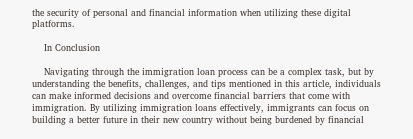the security of personal and financial information when utilizing these digital platforms.

    In Conclusion

    Navigating through the immigration loan process can be a complex task, but by understanding the benefits, challenges, and tips mentioned in this article, individuals can make informed decisions and overcome financial barriers that come with immigration. By utilizing immigration loans effectively, immigrants can focus on building a better future in their new country without being burdened by financial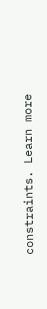constraints. Learn more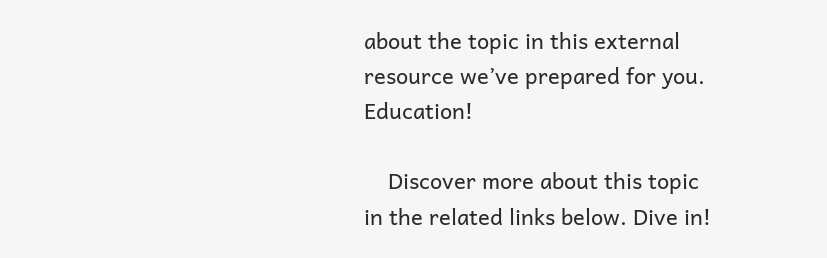about the topic in this external resource we’ve prepared for you. Education!

    Discover more about this topic in the related links below. Dive in!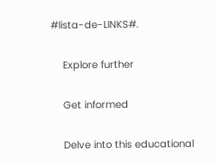#lista-de-LINKS#.

    Explore further

    Get informed

    Delve into this educational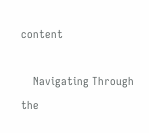content

    Navigating Through the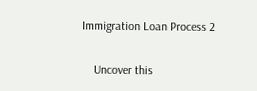Immigration Loan Process 2

    Uncover this